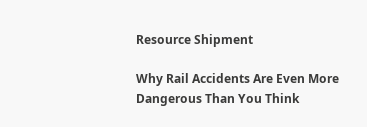Resource Shipment

Why Rail Accidents Are Even More Dangerous Than You Think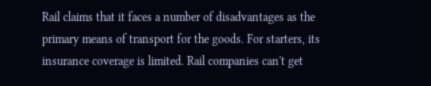Rail claims that it faces a number of disadvantages as the primary means of transport for the goods. For starters, its insurance coverage is limited. Rail companies can't get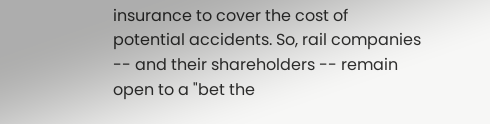insurance to cover the cost of potential accidents. So, rail companies -- and their shareholders -- remain open to a "bet the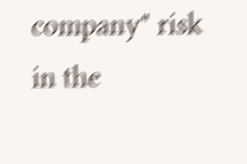company" risk in the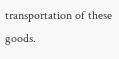transportation of these goods.